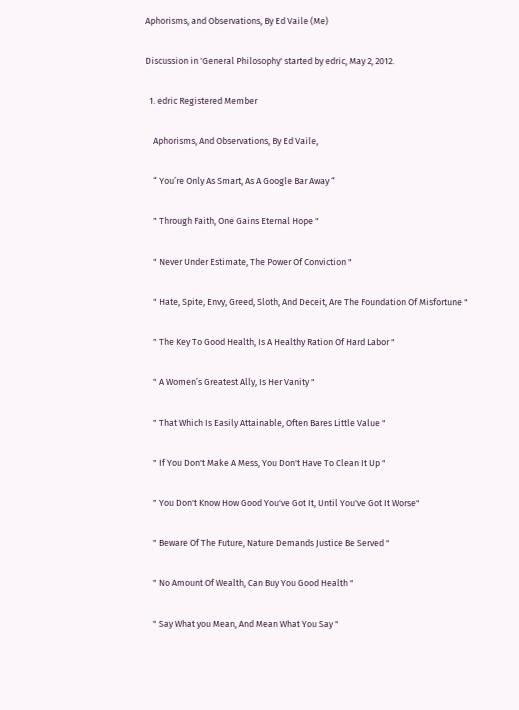Aphorisms, and Observations, By Ed Vaile (Me)

Discussion in 'General Philosophy' started by edric, May 2, 2012.

  1. edric Registered Member

    Aphorisms, And Observations, By Ed Vaile,

    “ You’re Only As Smart, As A Google Bar Away “

    " Through Faith, One Gains Eternal Hope "

    " Never Under Estimate, The Power Of Conviction "

    " Hate, Spite, Envy, Greed, Sloth, And Deceit, Are The Foundation Of Misfortune "

    " The Key To Good Health, Is A Healthy Ration Of Hard Labor "

    " A Women’s Greatest Ally, Is Her Vanity "

    " That Which Is Easily Attainable, Often Bares Little Value "

    " If You Don't Make A Mess, You Don't Have To Clean It Up "

    " You Don't Know How Good You've Got It, Until You've Got It Worse"

    " Beware Of The Future, Nature Demands Justice Be Served "

    " No Amount Of Wealth, Can Buy You Good Health "

    " Say What you Mean, And Mean What You Say "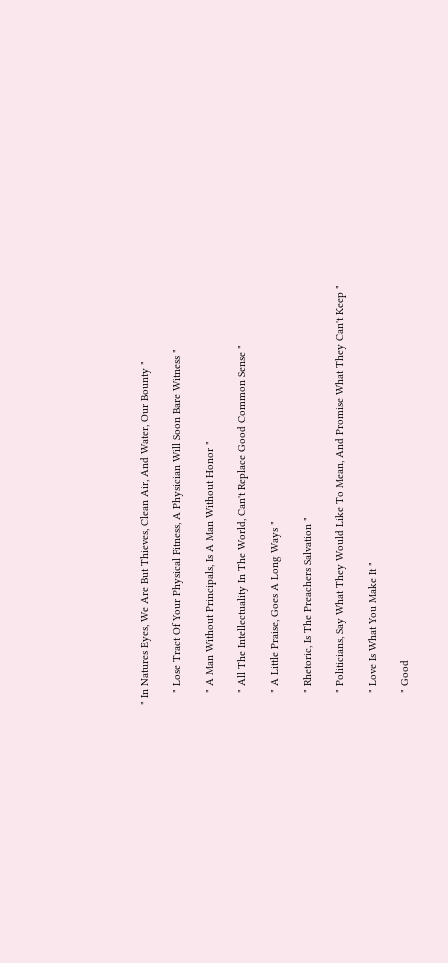" In Natures Eyes, We Are But Thieves, Clean Air, And Water, Our Bounty "

    " Lose Tract Of Your Physical Fitness, A Physician Will Soon Bare Witness "

    " A Man Without Principals, Is A Man Without Honor "

    " All The Intellectuality In The World, Can't Replace Good Common Sense "

    " A Little Praise, Goes A Long Ways "

    " Rhetoric, Is The Preachers Salvation "

    " Politicians, Say What They Would Like To Mean, And Promise What They Can't Keep "

    " Love Is What You Make It "

    " Good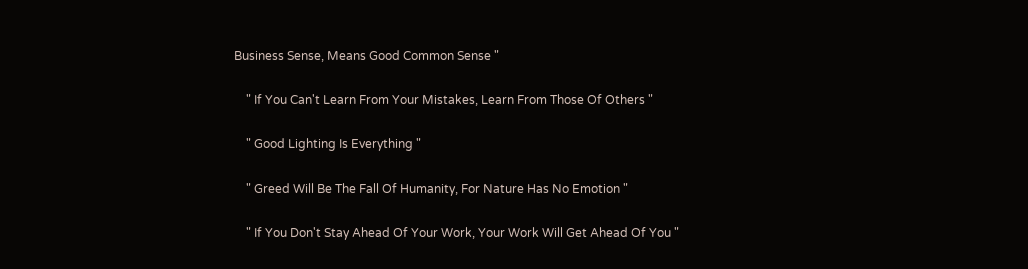Business Sense, Means Good Common Sense "

    " If You Can't Learn From Your Mistakes, Learn From Those Of Others "

    " Good Lighting Is Everything "

    " Greed Will Be The Fall Of Humanity, For Nature Has No Emotion "

    " If You Don't Stay Ahead Of Your Work, Your Work Will Get Ahead Of You "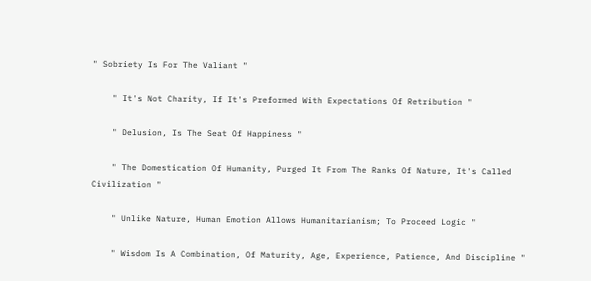" Sobriety Is For The Valiant "

    " It's Not Charity, If It's Preformed With Expectations Of Retribution "

    " Delusion, Is The Seat Of Happiness "

    " The Domestication Of Humanity, Purged It From The Ranks Of Nature, It's Called Civilization "

    " Unlike Nature, Human Emotion Allows Humanitarianism; To Proceed Logic "

    " Wisdom Is A Combination, Of Maturity, Age, Experience, Patience, And Discipline "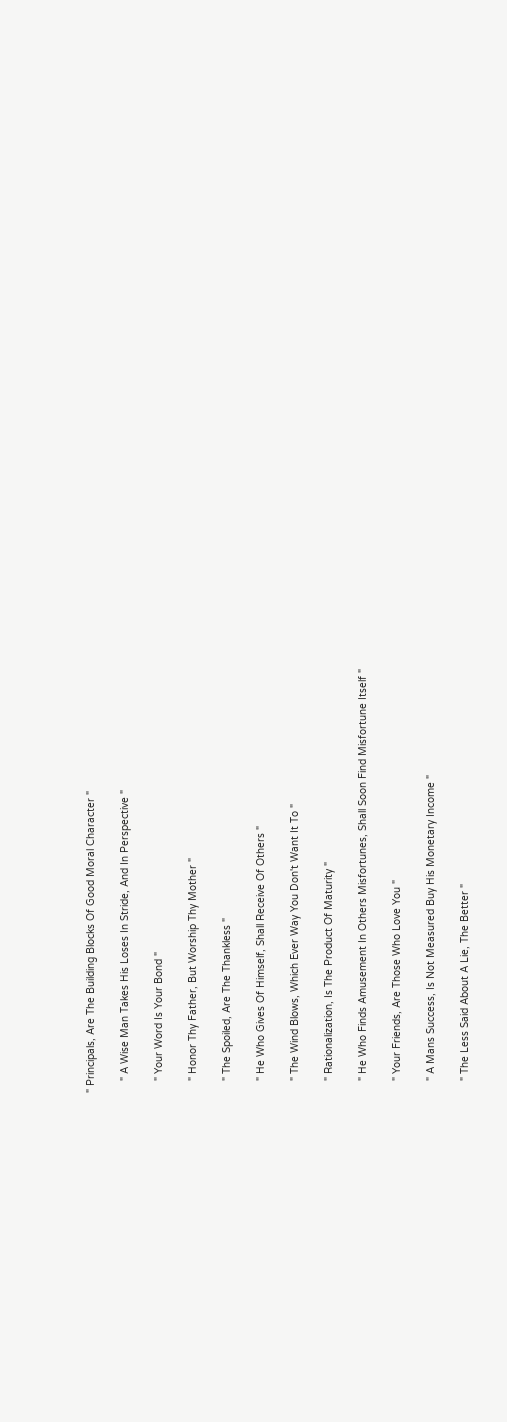" Principals, Are The Building Blocks Of Good Moral Character "

    " A Wise Man Takes His Loses In Stride, And In Perspective "

    " Your Word Is Your Bond "

    " Honor Thy Father, But Worship Thy Mother "

    " The Spoiled, Are The Thankless "

    " He Who Gives Of Himself, Shall Receive Of Others "

    " The Wind Blows, Which Ever Way You Don't Want It To "

    " Rationalization, Is The Product Of Maturity "

    " He Who Finds Amusement In Others Misfortunes, Shall Soon Find Misfortune Itself "

    " Your Friends, Are Those Who Love You "

    " A Mans Success, Is Not Measured Buy His Monetary Income "

    " The Less Said About A Lie, The Better "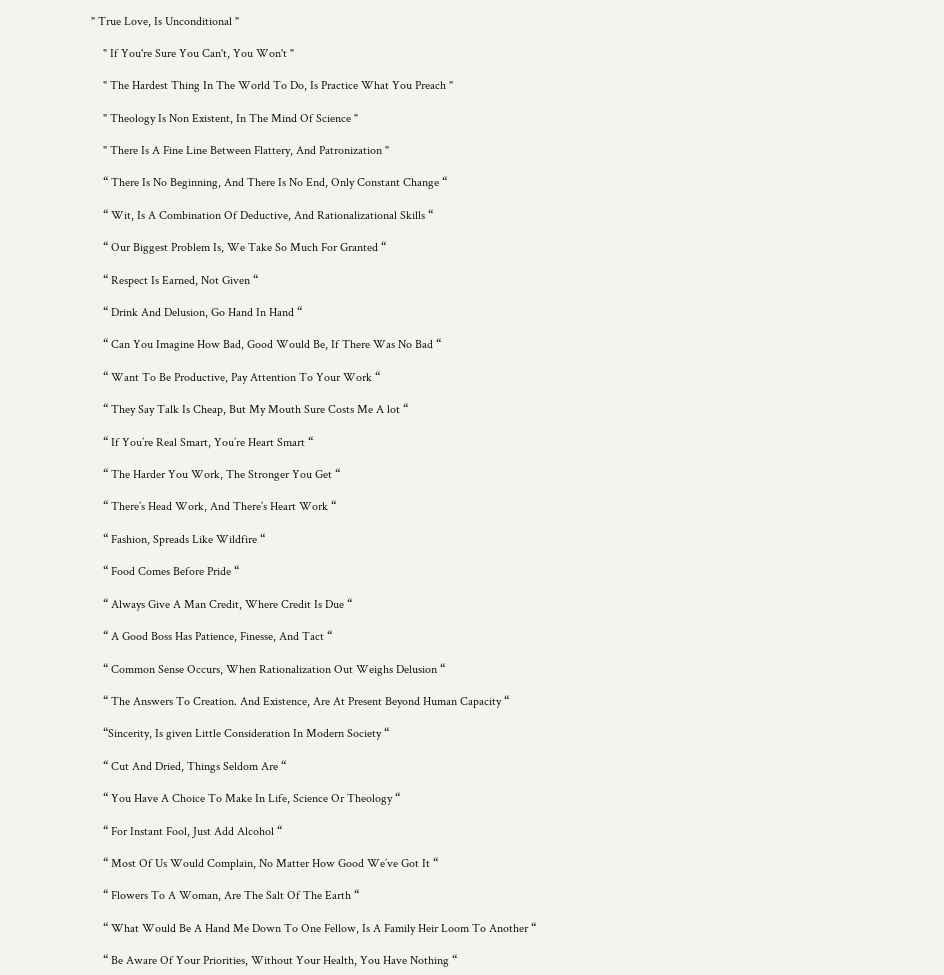" True Love, Is Unconditional "

    " If You're Sure You Can't, You Won't "

    " The Hardest Thing In The World To Do, Is Practice What You Preach "

    " Theology Is Non Existent, In The Mind Of Science "

    " There Is A Fine Line Between Flattery, And Patronization "

    “ There Is No Beginning, And There Is No End, Only Constant Change “

    “ Wit, Is A Combination Of Deductive, And Rationalizational Skills “

    “ Our Biggest Problem Is, We Take So Much For Granted “

    “ Respect Is Earned, Not Given “

    “ Drink And Delusion, Go Hand In Hand “

    “ Can You Imagine How Bad, Good Would Be, If There Was No Bad “

    “ Want To Be Productive, Pay Attention To Your Work “

    “ They Say Talk Is Cheap, But My Mouth Sure Costs Me A lot “

    “ If You’re Real Smart, You’re Heart Smart “

    “ The Harder You Work, The Stronger You Get “

    “ There’s Head Work, And There’s Heart Work “

    “ Fashion, Spreads Like Wildfire “

    “ Food Comes Before Pride “

    “ Always Give A Man Credit, Where Credit Is Due “

    “ A Good Boss Has Patience, Finesse, And Tact “

    “ Common Sense Occurs, When Rationalization Out Weighs Delusion “

    “ The Answers To Creation. And Existence, Are At Present Beyond Human Capacity “

    “Sincerity, Is given Little Consideration In Modern Society “

    “ Cut And Dried, Things Seldom Are “

    “ You Have A Choice To Make In Life, Science Or Theology “

    “ For Instant Fool, Just Add Alcohol “

    “ Most Of Us Would Complain, No Matter How Good We’ve Got It “

    “ Flowers To A Woman, Are The Salt Of The Earth “

    “ What Would Be A Hand Me Down To One Fellow, Is A Family Heir Loom To Another “

    “ Be Aware Of Your Priorities, Without Your Health, You Have Nothing “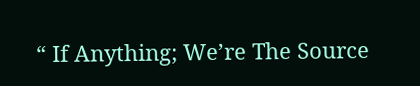“ If Anything; We’re The Source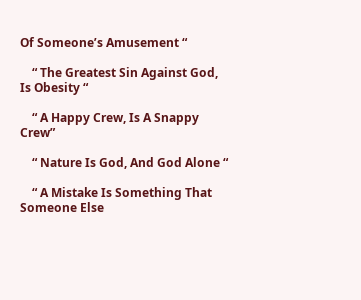Of Someone’s Amusement “

    “ The Greatest Sin Against God, Is Obesity “

    “ A Happy Crew, Is A Snappy Crew”

    “ Nature Is God, And God Alone “

    “ A Mistake Is Something That Someone Else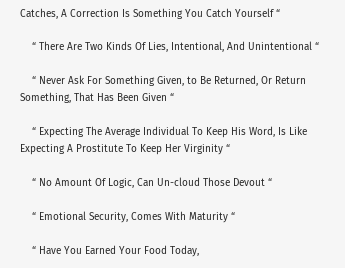Catches, A Correction Is Something You Catch Yourself “

    “ There Are Two Kinds Of Lies, Intentional, And Unintentional “

    “ Never Ask For Something Given, to Be Returned, Or Return Something, That Has Been Given “

    “ Expecting The Average Individual To Keep His Word, Is Like Expecting A Prostitute To Keep Her Virginity “

    “ No Amount Of Logic, Can Un-cloud Those Devout “

    “ Emotional Security, Comes With Maturity “

    “ Have You Earned Your Food Today,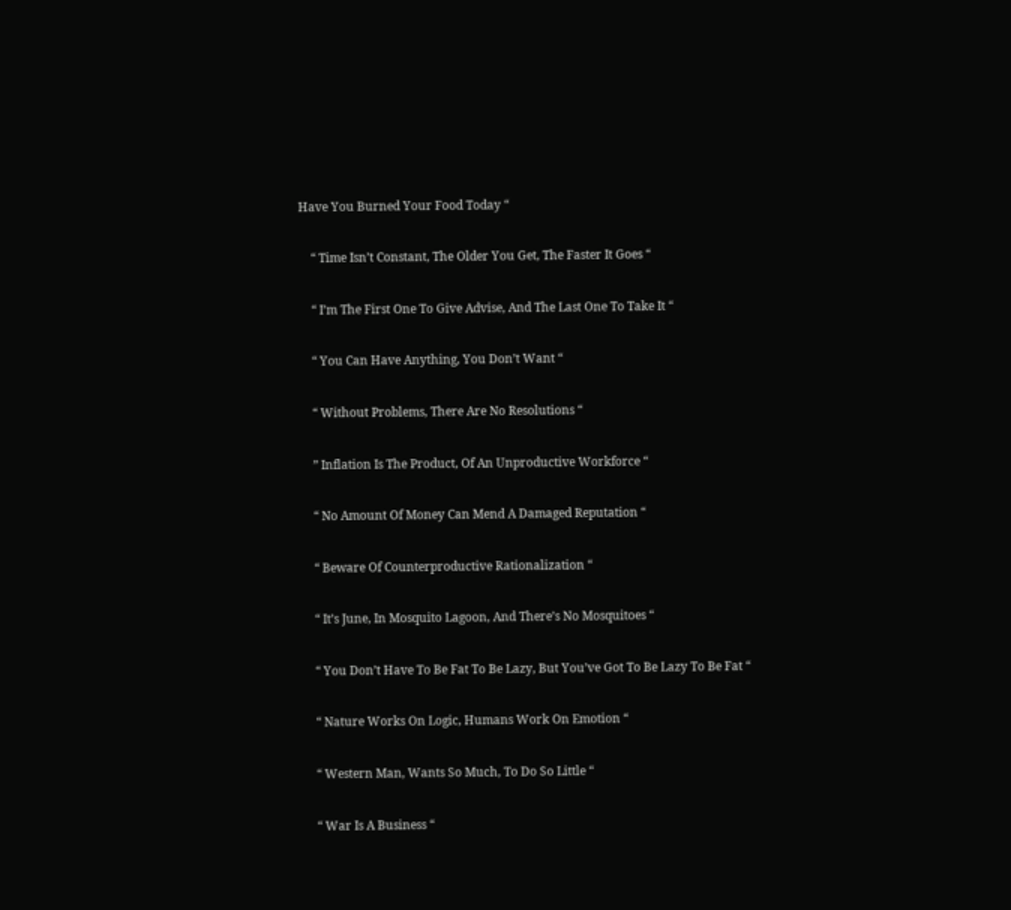Have You Burned Your Food Today “

    “ Time Isn’t Constant, The Older You Get, The Faster It Goes “

    “ I’m The First One To Give Advise, And The Last One To Take It “

    “ You Can Have Anything, You Don’t Want “

    “ Without Problems, There Are No Resolutions “

    ” Inflation Is The Product, Of An Unproductive Workforce “

    “ No Amount Of Money Can Mend A Damaged Reputation “

    “ Beware Of Counterproductive Rationalization “

    “ It’s June, In Mosquito Lagoon, And There’s No Mosquitoes “

    “ You Don’t Have To Be Fat To Be Lazy, But You’ve Got To Be Lazy To Be Fat “

    “ Nature Works On Logic, Humans Work On Emotion “

    “ Western Man, Wants So Much, To Do So Little “

    “ War Is A Business “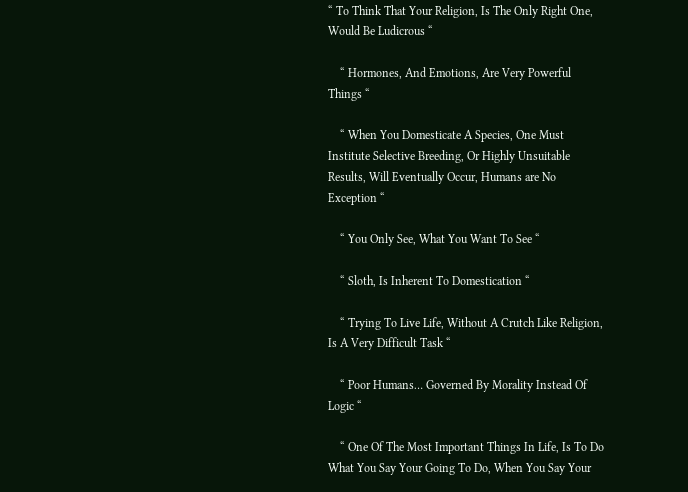“ To Think That Your Religion, Is The Only Right One, Would Be Ludicrous “

    “ Hormones, And Emotions, Are Very Powerful Things “

    “ When You Domesticate A Species, One Must Institute Selective Breeding, Or Highly Unsuitable Results, Will Eventually Occur, Humans are No Exception “

    “ You Only See, What You Want To See “

    “ Sloth, Is Inherent To Domestication “

    “ Trying To Live Life, Without A Crutch Like Religion, Is A Very Difficult Task “

    “ Poor Humans… Governed By Morality Instead Of Logic “

    “ One Of The Most Important Things In Life, Is To Do What You Say Your Going To Do, When You Say Your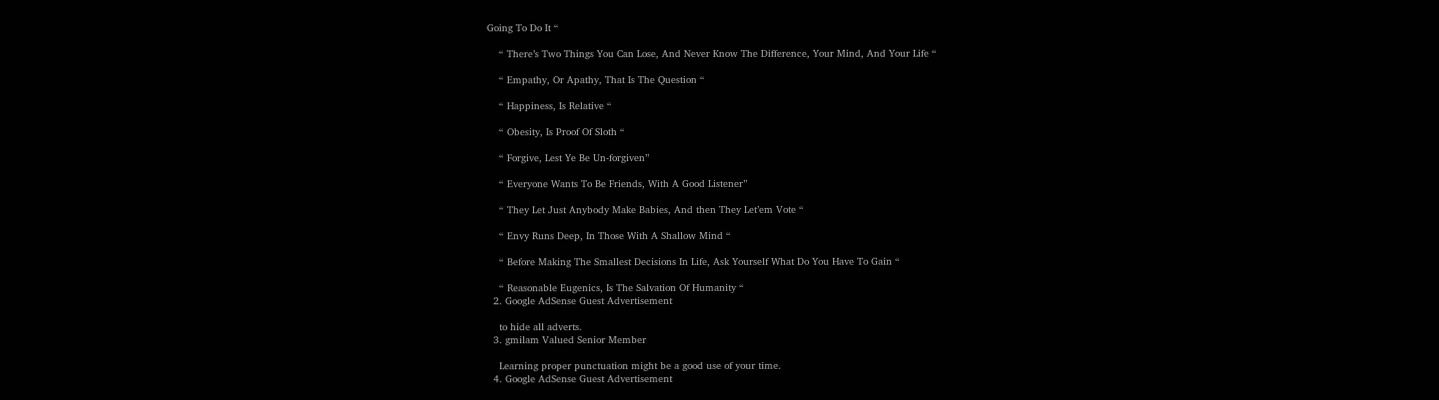Going To Do It “

    “ There’s Two Things You Can Lose, And Never Know The Difference, Your Mind, And Your Life “

    “ Empathy, Or Apathy, That Is The Question “

    “ Happiness, Is Relative “

    “ Obesity, Is Proof Of Sloth “

    “ Forgive, Lest Ye Be Un-forgiven”

    “ Everyone Wants To Be Friends, With A Good Listener”

    “ They Let Just Anybody Make Babies, And then They Let’em Vote “

    “ Envy Runs Deep, In Those With A Shallow Mind “

    “ Before Making The Smallest Decisions In Life, Ask Yourself What Do You Have To Gain “

    “ Reasonable Eugenics, Is The Salvation Of Humanity “
  2. Google AdSense Guest Advertisement

    to hide all adverts.
  3. gmilam Valued Senior Member

    Learning proper punctuation might be a good use of your time.
  4. Google AdSense Guest Advertisement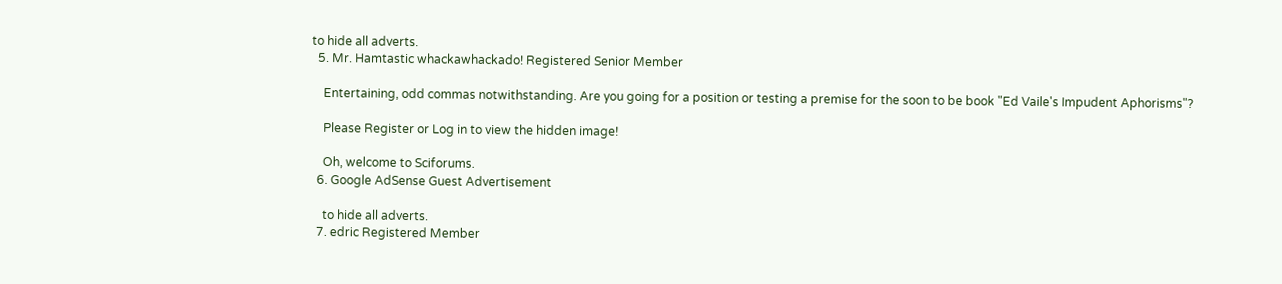to hide all adverts.
  5. Mr. Hamtastic whackawhackado! Registered Senior Member

    Entertaining, odd commas notwithstanding. Are you going for a position or testing a premise for the soon to be book "Ed Vaile's Impudent Aphorisms"?

    Please Register or Log in to view the hidden image!

    Oh, welcome to Sciforums.
  6. Google AdSense Guest Advertisement

    to hide all adverts.
  7. edric Registered Member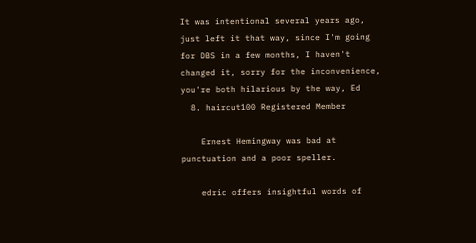It was intentional several years ago, just left it that way, since I'm going for DBS in a few months, I haven't changed it, sorry for the inconvenience, you're both hilarious by the way, Ed
  8. haircut100 Registered Member

    Ernest Hemingway was bad at punctuation and a poor speller.

    edric offers insightful words of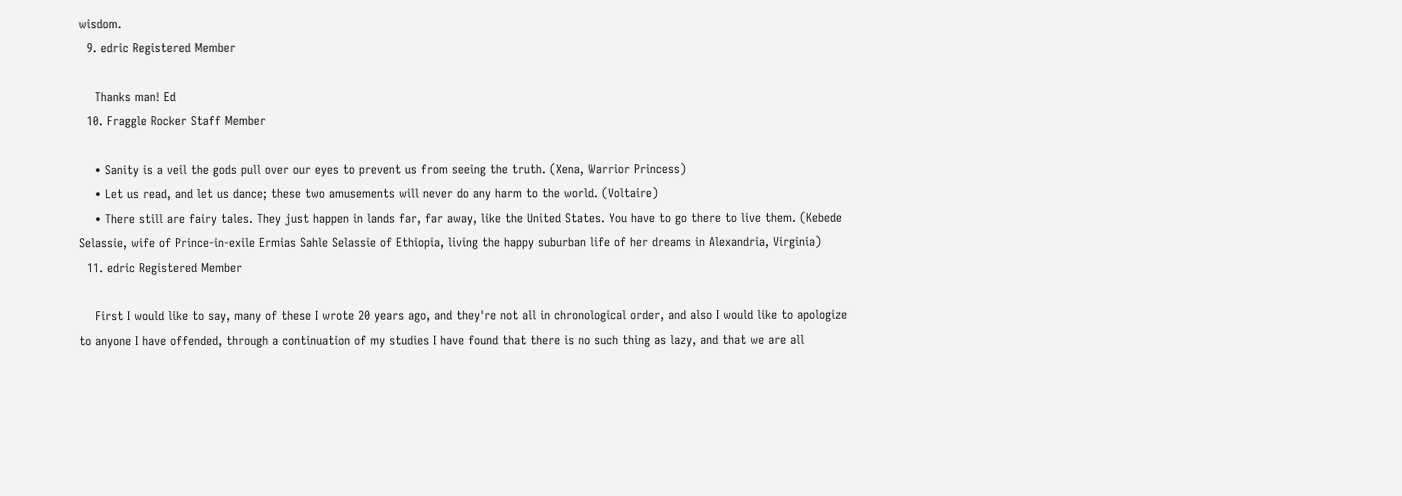wisdom.
  9. edric Registered Member

    Thanks man! Ed
  10. Fraggle Rocker Staff Member

    • Sanity is a veil the gods pull over our eyes to prevent us from seeing the truth. (Xena, Warrior Princess)
    • Let us read, and let us dance; these two amusements will never do any harm to the world. (Voltaire)
    • There still are fairy tales. They just happen in lands far, far away, like the United States. You have to go there to live them. (Kebede Selassie, wife of Prince-in-exile Ermias Sahle Selassie of Ethiopia, living the happy suburban life of her dreams in Alexandria, Virginia)
  11. edric Registered Member

    First I would like to say, many of these I wrote 20 years ago, and they're not all in chronological order, and also I would like to apologize to anyone I have offended, through a continuation of my studies I have found that there is no such thing as lazy, and that we are all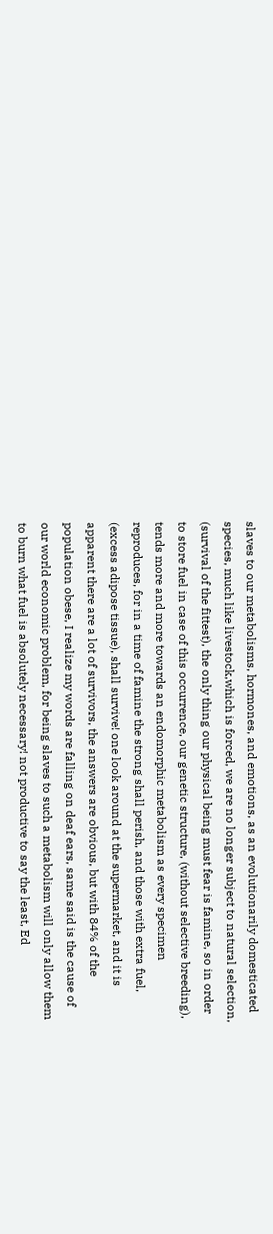slaves to our metabolisms, hormones, and emotions, as an evolutionarily domesticated species, much like livestock,which is forced, we are no longer subject to natural selection, (survival of the fittest), the only thing our physical being must fear is famine, so in order to store fuel in case of this occurrence, our genetic structure, (without selective breeding), tends more and more towards an endomorphic metabolism as every specimen reproduces, for in a time of famine the strong shall perish, and those with extra fuel, (excess adipose tissue), shall survive! one look around at the supermarket, and it is apparent there are a lot of survivors, the answers are obvious, but with 84% of the population obese, I realize my words are falling on deaf ears, same said is the cause of our world economic problem, for being slaves to such a metabolism will only allow them to burn what fuel is absolutely necessary! not productive to say the least, Ed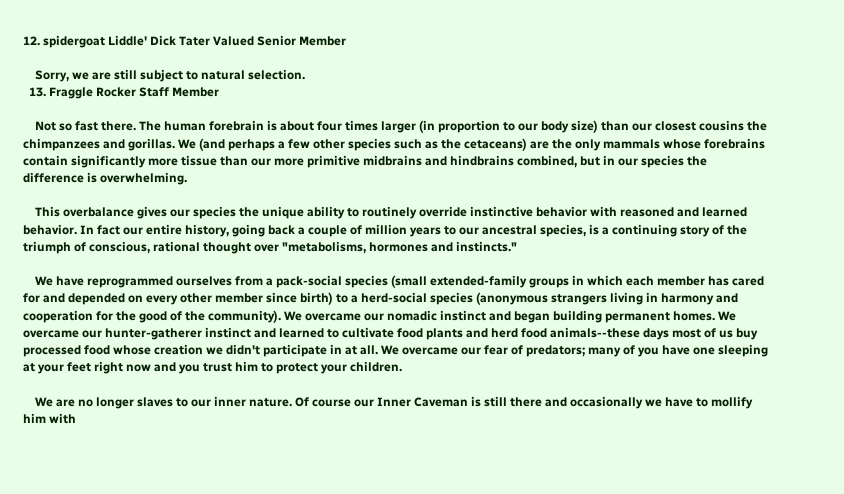12. spidergoat Liddle' Dick Tater Valued Senior Member

    Sorry, we are still subject to natural selection.
  13. Fraggle Rocker Staff Member

    Not so fast there. The human forebrain is about four times larger (in proportion to our body size) than our closest cousins the chimpanzees and gorillas. We (and perhaps a few other species such as the cetaceans) are the only mammals whose forebrains contain significantly more tissue than our more primitive midbrains and hindbrains combined, but in our species the difference is overwhelming.

    This overbalance gives our species the unique ability to routinely override instinctive behavior with reasoned and learned behavior. In fact our entire history, going back a couple of million years to our ancestral species, is a continuing story of the triumph of conscious, rational thought over "metabolisms, hormones and instincts."

    We have reprogrammed ourselves from a pack-social species (small extended-family groups in which each member has cared for and depended on every other member since birth) to a herd-social species (anonymous strangers living in harmony and cooperation for the good of the community). We overcame our nomadic instinct and began building permanent homes. We overcame our hunter-gatherer instinct and learned to cultivate food plants and herd food animals--these days most of us buy processed food whose creation we didn't participate in at all. We overcame our fear of predators; many of you have one sleeping at your feet right now and you trust him to protect your children.

    We are no longer slaves to our inner nature. Of course our Inner Caveman is still there and occasionally we have to mollify him with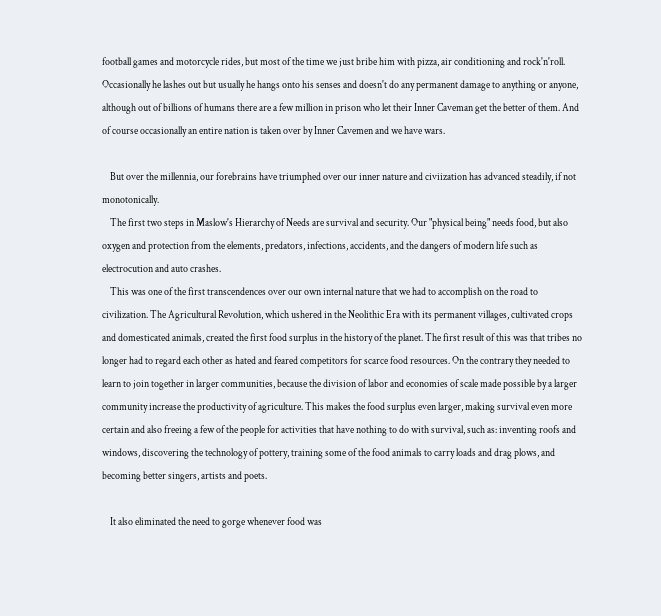football games and motorcycle rides, but most of the time we just bribe him with pizza, air conditioning and rock'n'roll. Occasionally he lashes out but usually he hangs onto his senses and doesn't do any permanent damage to anything or anyone, although out of billions of humans there are a few million in prison who let their Inner Caveman get the better of them. And of course occasionally an entire nation is taken over by Inner Cavemen and we have wars.

    But over the millennia, our forebrains have triumphed over our inner nature and civiization has advanced steadily, if not monotonically.
    The first two steps in Maslow's Hierarchy of Needs are survival and security. Our "physical being" needs food, but also oxygen and protection from the elements, predators, infections, accidents, and the dangers of modern life such as electrocution and auto crashes.
    This was one of the first transcendences over our own internal nature that we had to accomplish on the road to civilization. The Agricultural Revolution, which ushered in the Neolithic Era with its permanent villages, cultivated crops and domesticated animals, created the first food surplus in the history of the planet. The first result of this was that tribes no longer had to regard each other as hated and feared competitors for scarce food resources. On the contrary they needed to learn to join together in larger communities, because the division of labor and economies of scale made possible by a larger community increase the productivity of agriculture. This makes the food surplus even larger, making survival even more certain and also freeing a few of the people for activities that have nothing to do with survival, such as: inventing roofs and windows, discovering the technology of pottery, training some of the food animals to carry loads and drag plows, and becoming better singers, artists and poets.

    It also eliminated the need to gorge whenever food was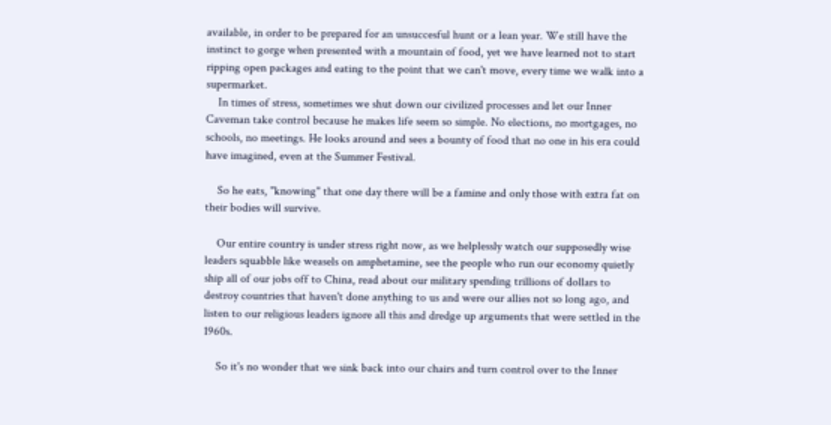available, in order to be prepared for an unsuccesful hunt or a lean year. We still have the instinct to gorge when presented with a mountain of food, yet we have learned not to start ripping open packages and eating to the point that we can't move, every time we walk into a supermarket.
    In times of stress, sometimes we shut down our civilized processes and let our Inner Caveman take control because he makes life seem so simple. No elections, no mortgages, no schools, no meetings. He looks around and sees a bounty of food that no one in his era could have imagined, even at the Summer Festival.

    So he eats, "knowing" that one day there will be a famine and only those with extra fat on their bodies will survive.

    Our entire country is under stress right now, as we helplessly watch our supposedly wise leaders squabble like weasels on amphetamine, see the people who run our economy quietly ship all of our jobs off to China, read about our military spending trillions of dollars to destroy countries that haven't done anything to us and were our allies not so long ago, and listen to our religious leaders ignore all this and dredge up arguments that were settled in the 1960s.

    So it's no wonder that we sink back into our chairs and turn control over to the Inner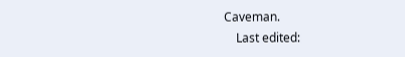Caveman.
    Last edited: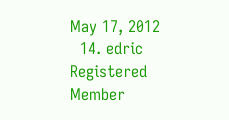May 17, 2012
  14. edric Registered Member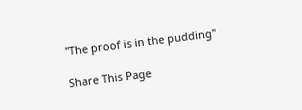"The proof is in the pudding"

Share This Page